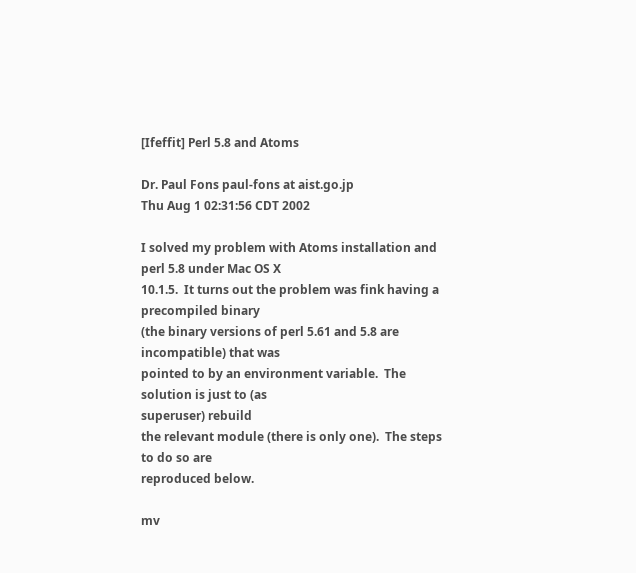[Ifeffit] Perl 5.8 and Atoms

Dr. Paul Fons paul-fons at aist.go.jp
Thu Aug 1 02:31:56 CDT 2002

I solved my problem with Atoms installation and perl 5.8 under Mac OS X
10.1.5.  It turns out the problem was fink having a precompiled binary
(the binary versions of perl 5.61 and 5.8 are incompatible) that was
pointed to by an environment variable.  The solution is just to (as
superuser) rebuild
the relevant module (there is only one).  The steps to do so are
reproduced below.

mv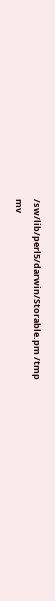/sw/lib/perl5/darwin/Storable.pm /tmp
mv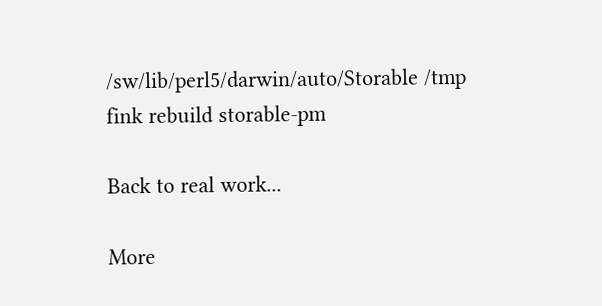/sw/lib/perl5/darwin/auto/Storable /tmp
fink rebuild storable-pm

Back to real work...

More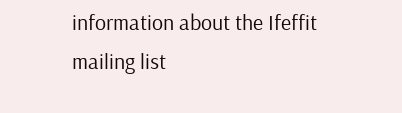information about the Ifeffit mailing list